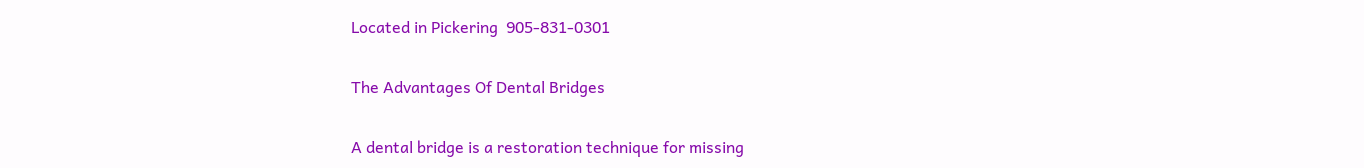Located in Pickering  905-831-0301

The Advantages Of Dental Bridges

A dental bridge is a restoration technique for missing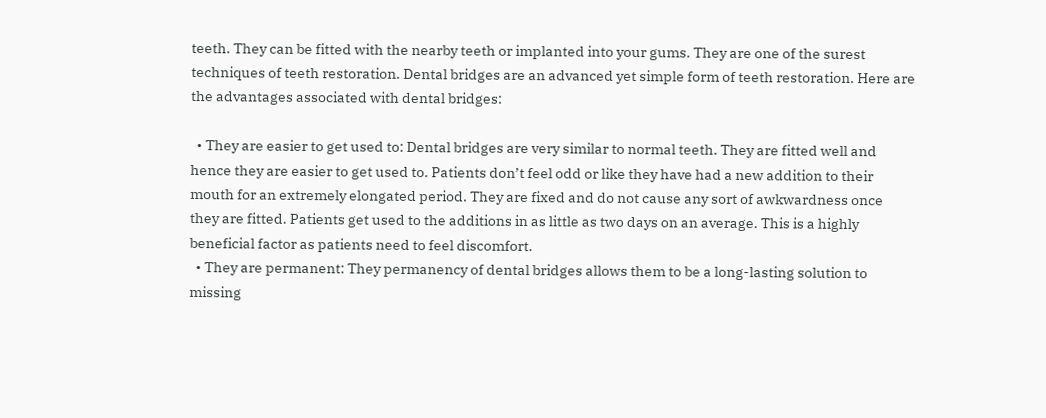teeth. They can be fitted with the nearby teeth or implanted into your gums. They are one of the surest techniques of teeth restoration. Dental bridges are an advanced yet simple form of teeth restoration. Here are the advantages associated with dental bridges:

  • They are easier to get used to: Dental bridges are very similar to normal teeth. They are fitted well and hence they are easier to get used to. Patients don’t feel odd or like they have had a new addition to their mouth for an extremely elongated period. They are fixed and do not cause any sort of awkwardness once they are fitted. Patients get used to the additions in as little as two days on an average. This is a highly beneficial factor as patients need to feel discomfort.
  • They are permanent: They permanency of dental bridges allows them to be a long-lasting solution to missing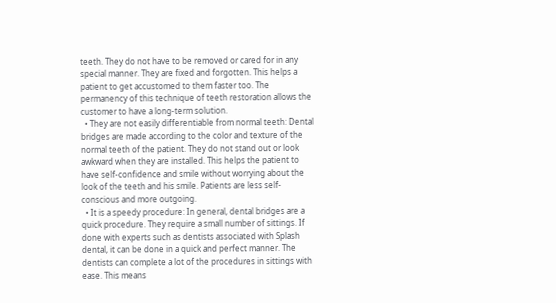teeth. They do not have to be removed or cared for in any special manner. They are fixed and forgotten. This helps a patient to get accustomed to them faster too. The permanency of this technique of teeth restoration allows the customer to have a long-term solution.
  • They are not easily differentiable from normal teeth: Dental bridges are made according to the color and texture of the normal teeth of the patient. They do not stand out or look awkward when they are installed. This helps the patient to have self-confidence and smile without worrying about the look of the teeth and his smile. Patients are less self-conscious and more outgoing.
  • It is a speedy procedure: In general, dental bridges are a quick procedure. They require a small number of sittings. If done with experts such as dentists associated with Splash dental, it can be done in a quick and perfect manner. The dentists can complete a lot of the procedures in sittings with ease. This means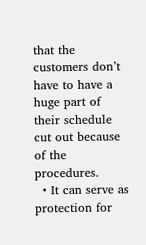that the customers don’t have to have a huge part of their schedule cut out because of the procedures.
  • It can serve as protection for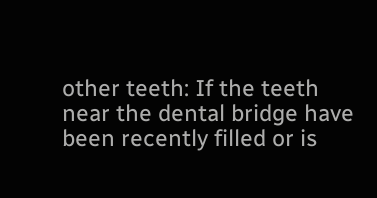other teeth: If the teeth near the dental bridge have been recently filled or is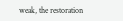weak, the restoration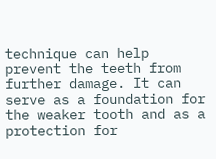technique can help prevent the teeth from further damage. It can serve as a foundation for the weaker tooth and as a protection for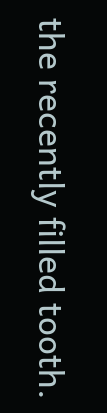the recently filled tooth.